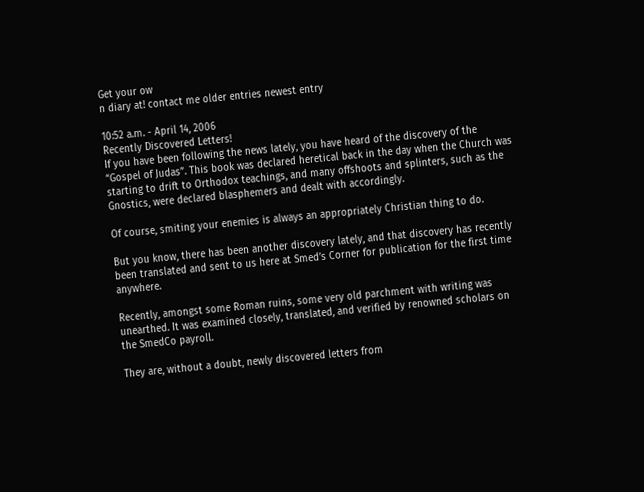Get your ow
n diary at! contact me older entries newest entry

10:52 a.m. - April 14, 2006
Recently Discovered Letters!
If you have been following the news lately, you have heard of the discovery of the “Gospel of Judas”. This book was declared heretical back in the day when the Church was starting to drift to Orthodox teachings, and many offshoots and splinters, such as the Gnostics, were declared blasphemers and dealt with accordingly.

Of course, smiting your enemies is always an appropriately Christian thing to do.

But you know, there has been another discovery lately, and that discovery has recently been translated and sent to us here at Smed’s Corner for publication for the first time anywhere.

Recently, amongst some Roman ruins, some very old parchment with writing was unearthed. It was examined closely, translated, and verified by renowned scholars on the SmedCo payroll.

They are, without a doubt, newly discovered letters from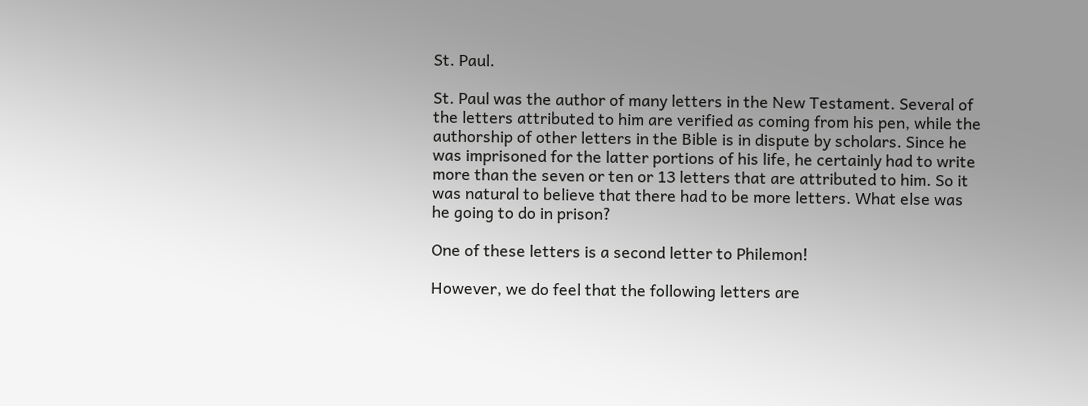St. Paul.

St. Paul was the author of many letters in the New Testament. Several of the letters attributed to him are verified as coming from his pen, while the authorship of other letters in the Bible is in dispute by scholars. Since he was imprisoned for the latter portions of his life, he certainly had to write more than the seven or ten or 13 letters that are attributed to him. So it was natural to believe that there had to be more letters. What else was he going to do in prison?

One of these letters is a second letter to Philemon!

However, we do feel that the following letters are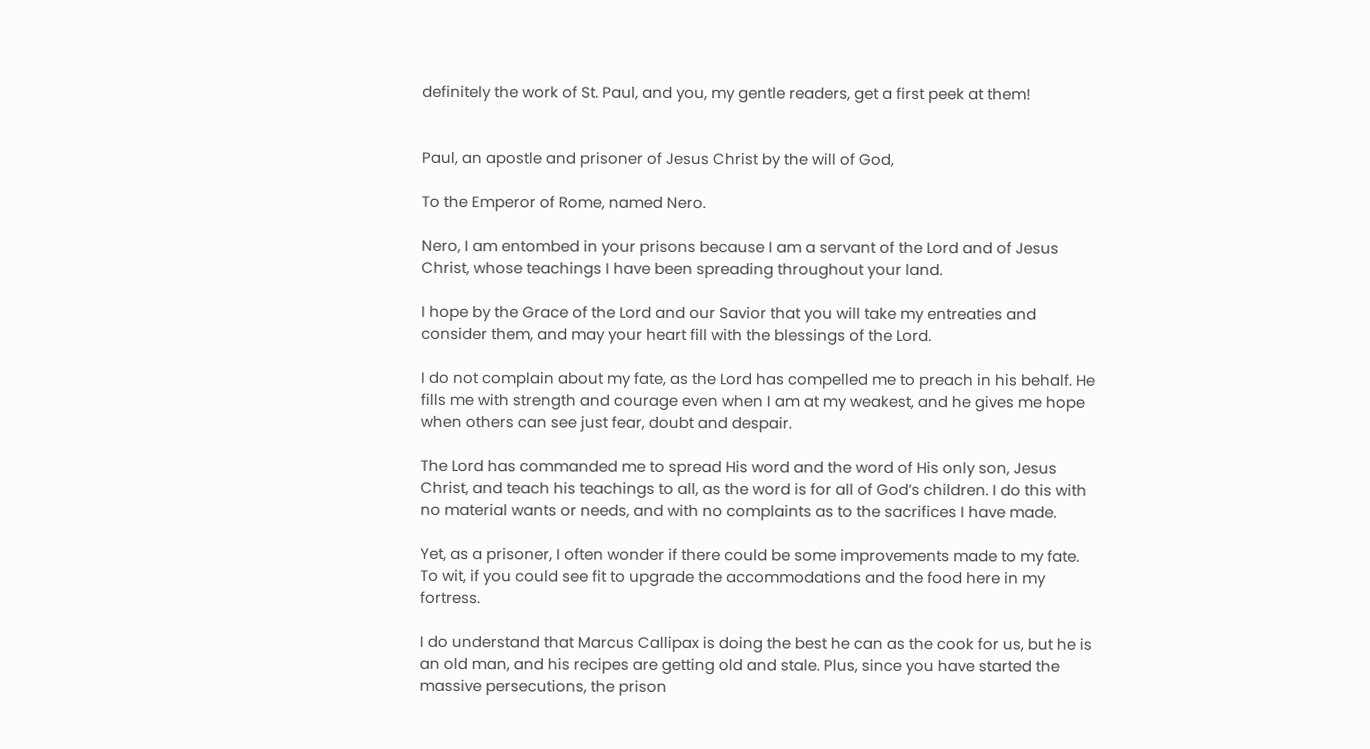definitely the work of St. Paul, and you, my gentle readers, get a first peek at them!


Paul, an apostle and prisoner of Jesus Christ by the will of God,

To the Emperor of Rome, named Nero.

Nero, I am entombed in your prisons because I am a servant of the Lord and of Jesus Christ, whose teachings I have been spreading throughout your land.

I hope by the Grace of the Lord and our Savior that you will take my entreaties and consider them, and may your heart fill with the blessings of the Lord.

I do not complain about my fate, as the Lord has compelled me to preach in his behalf. He fills me with strength and courage even when I am at my weakest, and he gives me hope when others can see just fear, doubt and despair.

The Lord has commanded me to spread His word and the word of His only son, Jesus Christ, and teach his teachings to all, as the word is for all of God’s children. I do this with no material wants or needs, and with no complaints as to the sacrifices I have made.

Yet, as a prisoner, I often wonder if there could be some improvements made to my fate. To wit, if you could see fit to upgrade the accommodations and the food here in my fortress.

I do understand that Marcus Callipax is doing the best he can as the cook for us, but he is an old man, and his recipes are getting old and stale. Plus, since you have started the massive persecutions, the prison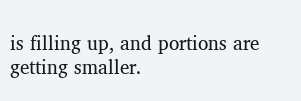is filling up, and portions are getting smaller.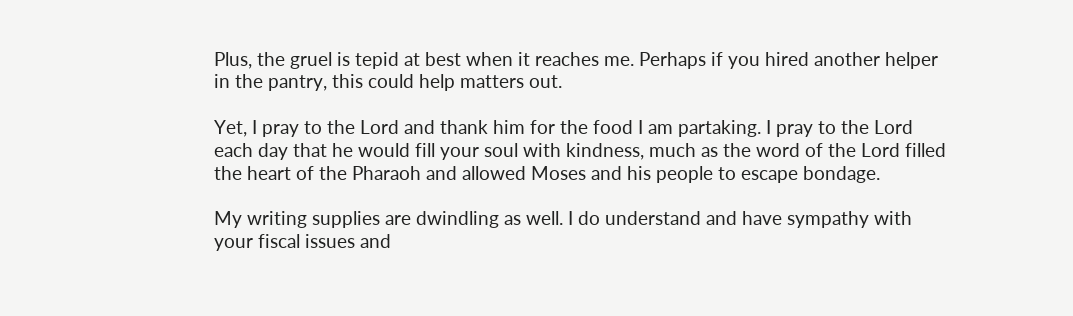Plus, the gruel is tepid at best when it reaches me. Perhaps if you hired another helper in the pantry, this could help matters out.

Yet, I pray to the Lord and thank him for the food I am partaking. I pray to the Lord each day that he would fill your soul with kindness, much as the word of the Lord filled the heart of the Pharaoh and allowed Moses and his people to escape bondage.

My writing supplies are dwindling as well. I do understand and have sympathy with your fiscal issues and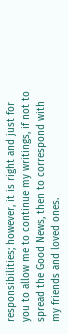responsibilities; however, it is right and just for you to allow me to continue my writings, if not to spread the Good News, then to correspond with my friends and loved ones.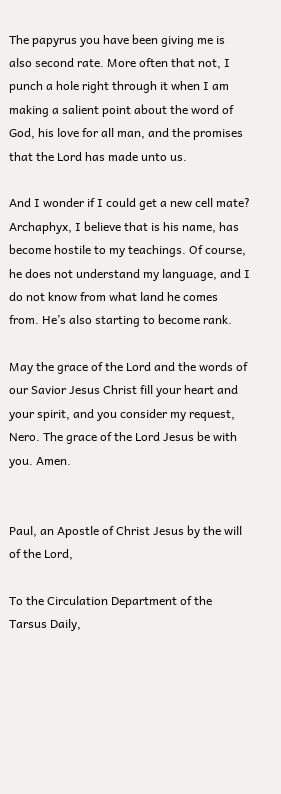The papyrus you have been giving me is also second rate. More often that not, I punch a hole right through it when I am making a salient point about the word of God, his love for all man, and the promises that the Lord has made unto us.

And I wonder if I could get a new cell mate? Archaphyx, I believe that is his name, has become hostile to my teachings. Of course, he does not understand my language, and I do not know from what land he comes from. He’s also starting to become rank.

May the grace of the Lord and the words of our Savior Jesus Christ fill your heart and your spirit, and you consider my request, Nero. The grace of the Lord Jesus be with you. Amen.


Paul, an Apostle of Christ Jesus by the will of the Lord,

To the Circulation Department of the Tarsus Daily,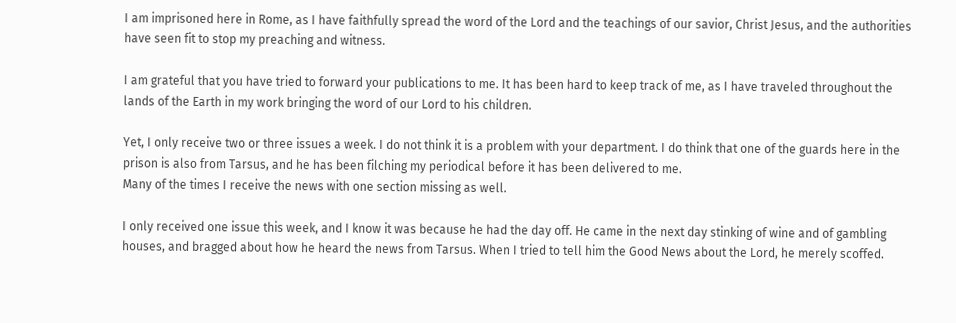I am imprisoned here in Rome, as I have faithfully spread the word of the Lord and the teachings of our savior, Christ Jesus, and the authorities have seen fit to stop my preaching and witness.

I am grateful that you have tried to forward your publications to me. It has been hard to keep track of me, as I have traveled throughout the lands of the Earth in my work bringing the word of our Lord to his children.

Yet, I only receive two or three issues a week. I do not think it is a problem with your department. I do think that one of the guards here in the prison is also from Tarsus, and he has been filching my periodical before it has been delivered to me.
Many of the times I receive the news with one section missing as well.

I only received one issue this week, and I know it was because he had the day off. He came in the next day stinking of wine and of gambling houses, and bragged about how he heard the news from Tarsus. When I tried to tell him the Good News about the Lord, he merely scoffed.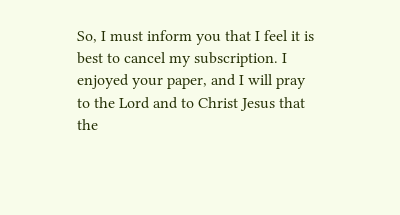So, I must inform you that I feel it is best to cancel my subscription. I enjoyed your paper, and I will pray to the Lord and to Christ Jesus that the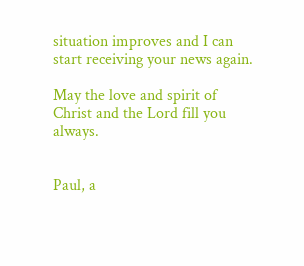situation improves and I can start receiving your news again.

May the love and spirit of Christ and the Lord fill you always.


Paul, a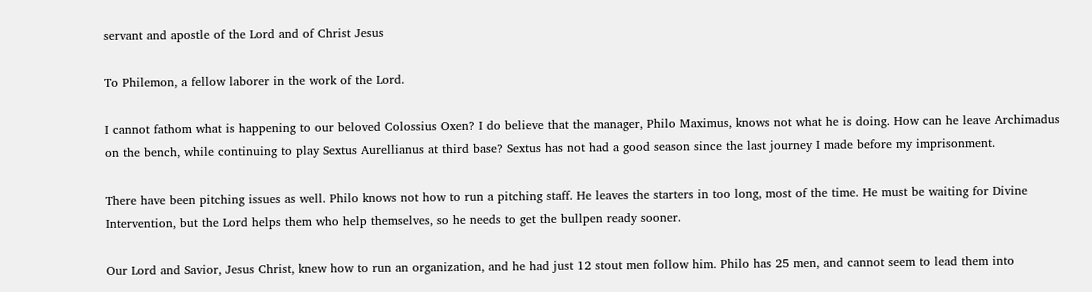servant and apostle of the Lord and of Christ Jesus

To Philemon, a fellow laborer in the work of the Lord.

I cannot fathom what is happening to our beloved Colossius Oxen? I do believe that the manager, Philo Maximus, knows not what he is doing. How can he leave Archimadus on the bench, while continuing to play Sextus Aurellianus at third base? Sextus has not had a good season since the last journey I made before my imprisonment.

There have been pitching issues as well. Philo knows not how to run a pitching staff. He leaves the starters in too long, most of the time. He must be waiting for Divine Intervention, but the Lord helps them who help themselves, so he needs to get the bullpen ready sooner.

Our Lord and Savior, Jesus Christ, knew how to run an organization, and he had just 12 stout men follow him. Philo has 25 men, and cannot seem to lead them into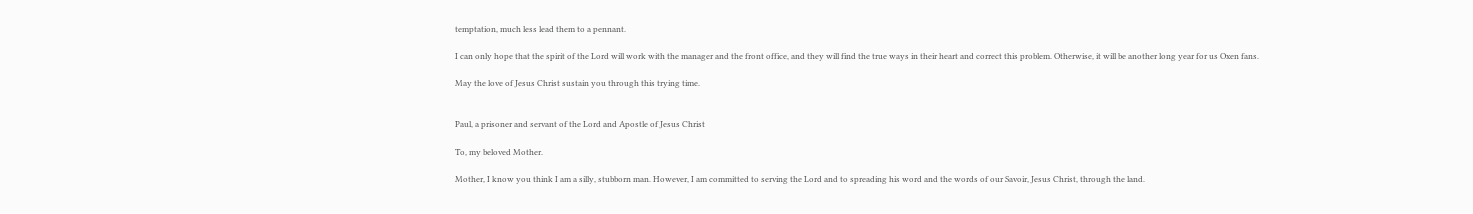temptation, much less lead them to a pennant.

I can only hope that the spirit of the Lord will work with the manager and the front office, and they will find the true ways in their heart and correct this problem. Otherwise, it will be another long year for us Oxen fans.

May the love of Jesus Christ sustain you through this trying time.


Paul, a prisoner and servant of the Lord and Apostle of Jesus Christ

To, my beloved Mother.

Mother, I know you think I am a silly, stubborn man. However, I am committed to serving the Lord and to spreading his word and the words of our Savoir, Jesus Christ, through the land.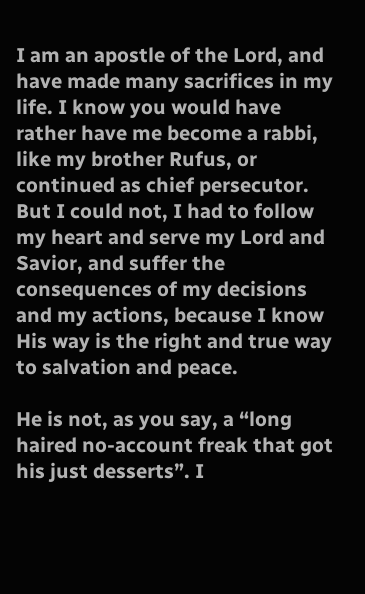I am an apostle of the Lord, and have made many sacrifices in my life. I know you would have rather have me become a rabbi, like my brother Rufus, or continued as chief persecutor. But I could not, I had to follow my heart and serve my Lord and Savior, and suffer the consequences of my decisions and my actions, because I know His way is the right and true way to salvation and peace.

He is not, as you say, a “long haired no-account freak that got his just desserts”. I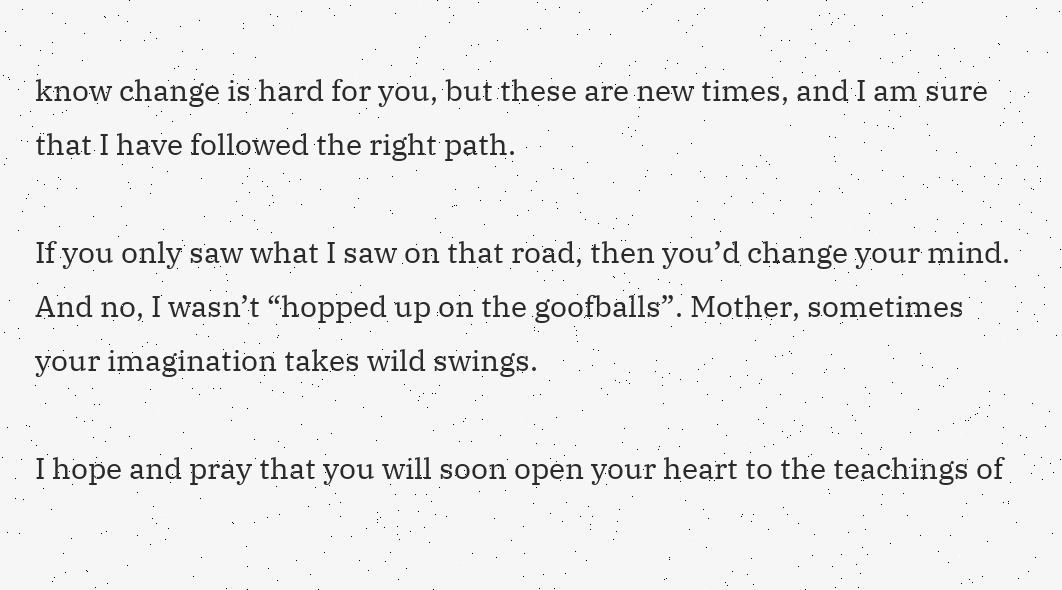know change is hard for you, but these are new times, and I am sure that I have followed the right path.

If you only saw what I saw on that road, then you’d change your mind. And no, I wasn’t “hopped up on the goofballs”. Mother, sometimes your imagination takes wild swings.

I hope and pray that you will soon open your heart to the teachings of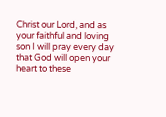Christ our Lord, and as your faithful and loving son I will pray every day that God will open your heart to these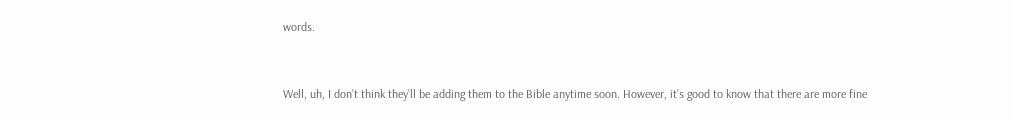words.


Well, uh, I don’t think they’ll be adding them to the Bible anytime soon. However, it’s good to know that there are more fine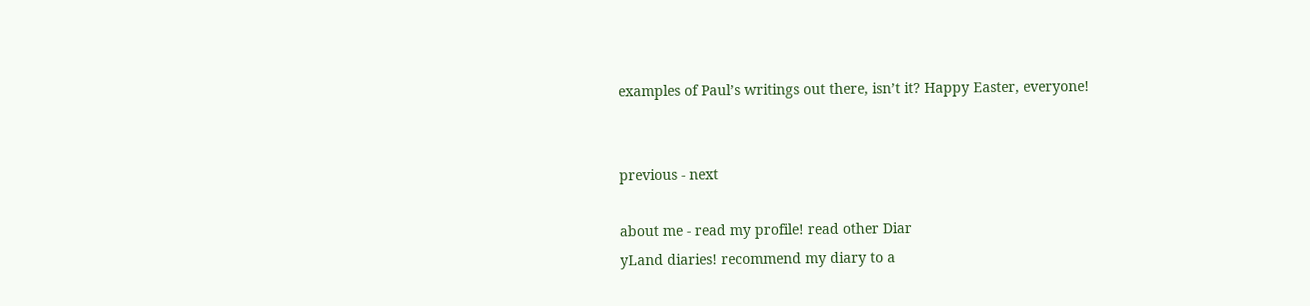examples of Paul’s writings out there, isn’t it? Happy Easter, everyone!


previous - next

about me - read my profile! read other Diar
yLand diaries! recommend my diary to a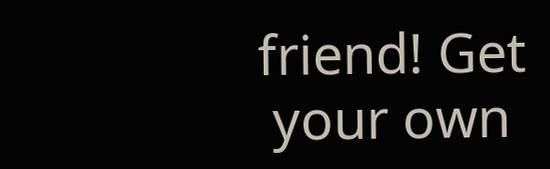friend! Get
 your own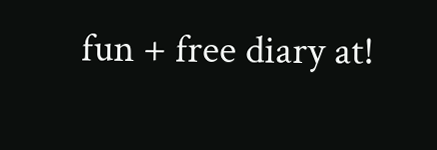fun + free diary at!